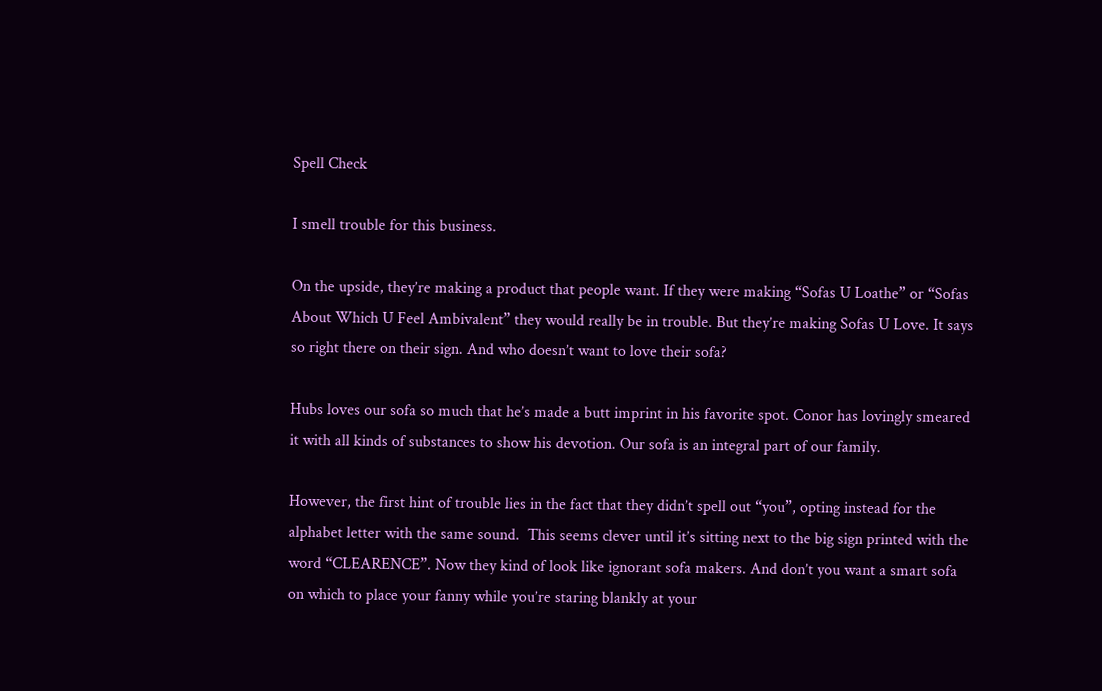Spell Check

I smell trouble for this business.

On the upside, they’re making a product that people want. If they were making “Sofas U Loathe” or “Sofas About Which U Feel Ambivalent” they would really be in trouble. But they’re making Sofas U Love. It says so right there on their sign. And who doesn’t want to love their sofa?

Hubs loves our sofa so much that he’s made a butt imprint in his favorite spot. Conor has lovingly smeared it with all kinds of substances to show his devotion. Our sofa is an integral part of our family.

However, the first hint of trouble lies in the fact that they didn’t spell out “you”, opting instead for the alphabet letter with the same sound.  This seems clever until it’s sitting next to the big sign printed with the word “CLEARENCE”. Now they kind of look like ignorant sofa makers. And don’t you want a smart sofa on which to place your fanny while you’re staring blankly at your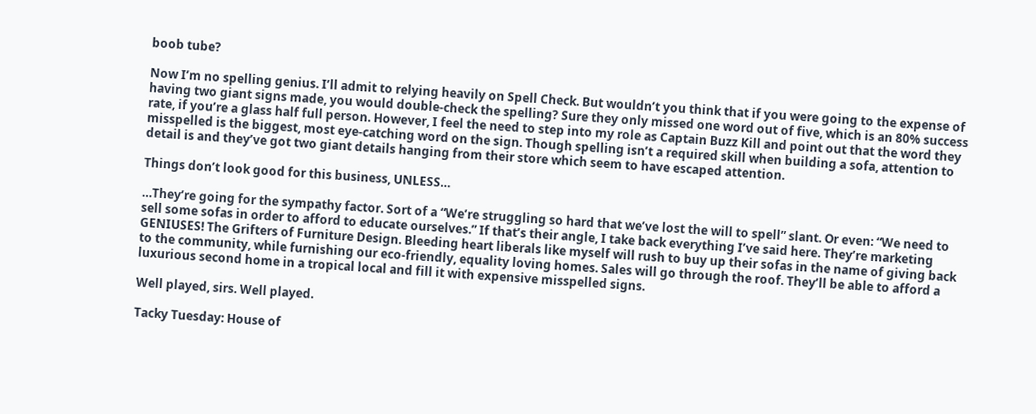boob tube?

Now I’m no spelling genius. I’ll admit to relying heavily on Spell Check. But wouldn’t you think that if you were going to the expense of having two giant signs made, you would double-check the spelling? Sure they only missed one word out of five, which is an 80% success rate, if you’re a glass half full person. However, I feel the need to step into my role as Captain Buzz Kill and point out that the word they misspelled is the biggest, most eye-catching word on the sign. Though spelling isn’t a required skill when building a sofa, attention to detail is and they’ve got two giant details hanging from their store which seem to have escaped attention.

Things don’t look good for this business, UNLESS…

…They’re going for the sympathy factor. Sort of a “We’re struggling so hard that we’ve lost the will to spell” slant. Or even: “We need to sell some sofas in order to afford to educate ourselves.” If that’s their angle, I take back everything I’ve said here. They’re marketing GENIUSES! The Grifters of Furniture Design. Bleeding heart liberals like myself will rush to buy up their sofas in the name of giving back to the community, while furnishing our eco-friendly, equality loving homes. Sales will go through the roof. They’ll be able to afford a luxurious second home in a tropical local and fill it with expensive misspelled signs.

Well played, sirs. Well played.

Tacky Tuesday: House of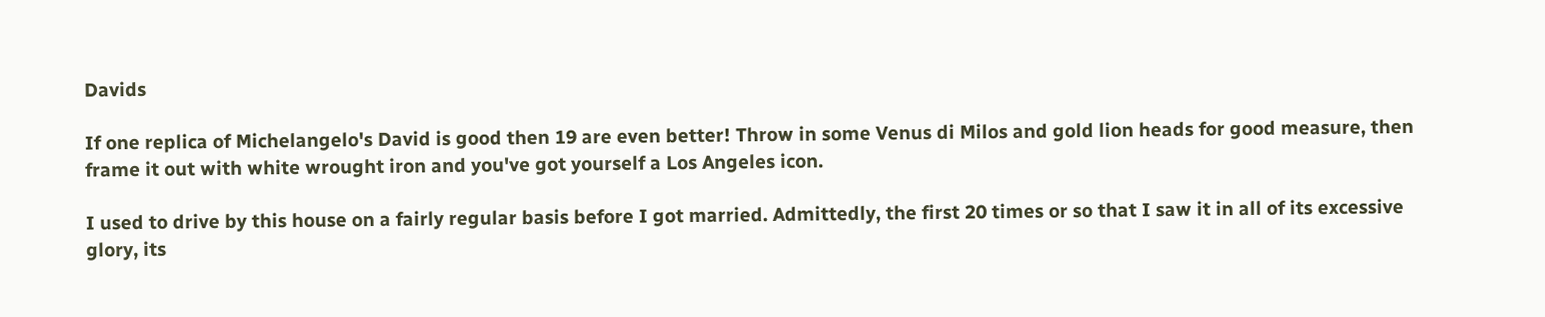Davids

If one replica of Michelangelo's David is good then 19 are even better! Throw in some Venus di Milos and gold lion heads for good measure, then frame it out with white wrought iron and you've got yourself a Los Angeles icon.

I used to drive by this house on a fairly regular basis before I got married. Admittedly, the first 20 times or so that I saw it in all of its excessive glory, its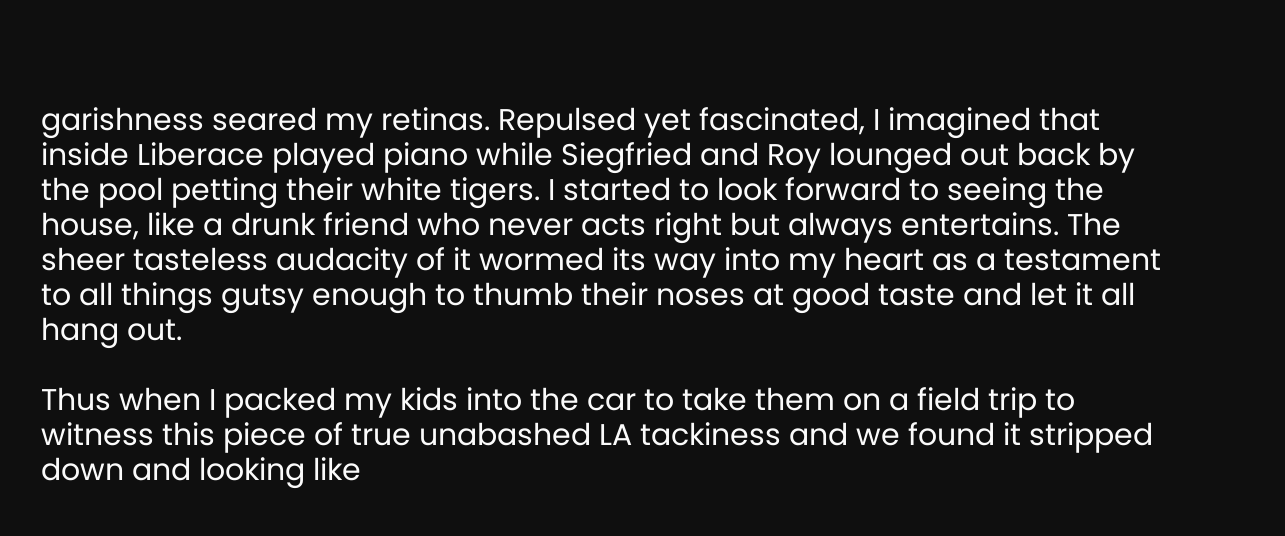garishness seared my retinas. Repulsed yet fascinated, I imagined that inside Liberace played piano while Siegfried and Roy lounged out back by the pool petting their white tigers. I started to look forward to seeing the house, like a drunk friend who never acts right but always entertains. The sheer tasteless audacity of it wormed its way into my heart as a testament to all things gutsy enough to thumb their noses at good taste and let it all hang out.

Thus when I packed my kids into the car to take them on a field trip to witness this piece of true unabashed LA tackiness and we found it stripped down and looking like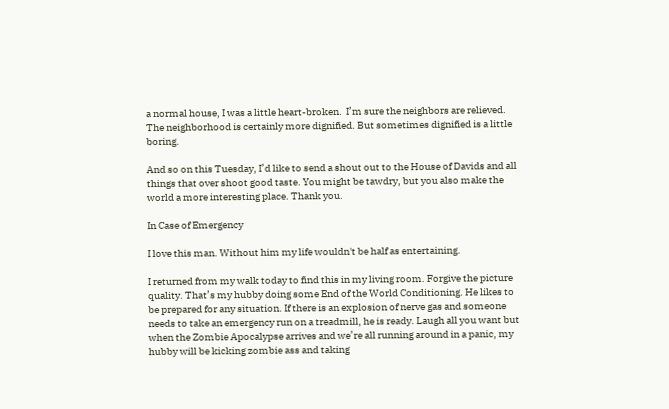a normal house, I was a little heart-broken.  I’m sure the neighbors are relieved. The neighborhood is certainly more dignified. But sometimes dignified is a little boring.

And so on this Tuesday, I’d like to send a shout out to the House of Davids and all things that over shoot good taste. You might be tawdry, but you also make the world a more interesting place. Thank you.

In Case of Emergency

I love this man. Without him my life wouldn't be half as entertaining.

I returned from my walk today to find this in my living room. Forgive the picture quality. That’s my hubby doing some End of the World Conditioning. He likes to be prepared for any situation. If there is an explosion of nerve gas and someone needs to take an emergency run on a treadmill, he is ready. Laugh all you want but when the Zombie Apocalypse arrives and we’re all running around in a panic, my hubby will be kicking zombie ass and taking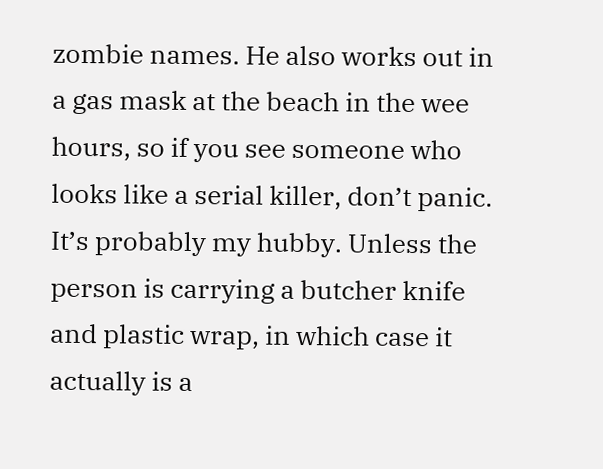zombie names. He also works out in a gas mask at the beach in the wee hours, so if you see someone who looks like a serial killer, don’t panic. It’s probably my hubby. Unless the person is carrying a butcher knife and plastic wrap, in which case it actually is a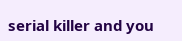serial killer and you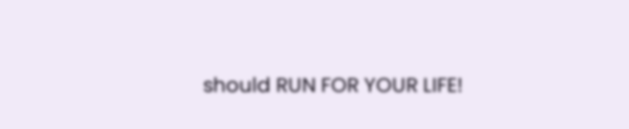should RUN FOR YOUR LIFE!